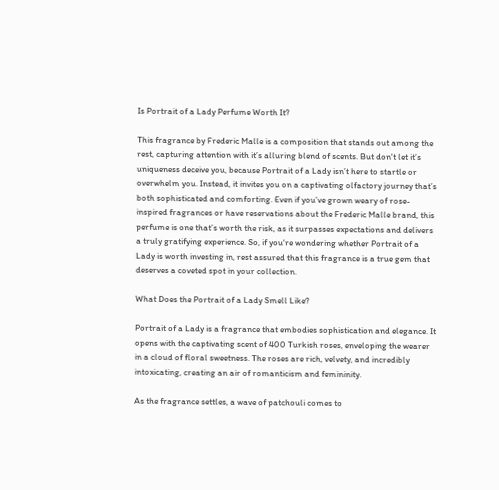Is Portrait of a Lady Perfume Worth It?

This fragrance by Frederic Malle is a composition that stands out among the rest, capturing attention with it’s alluring blend of scents. But don't let it’s uniqueness deceive you, because Portrait of a Lady isn’t here to startle or overwhelm you. Instead, it invites you on a captivating olfactory journey that’s both sophisticated and comforting. Even if you’ve grown weary of rose-inspired fragrances or have reservations about the Frederic Malle brand, this perfume is one that’s worth the risk, as it surpasses expectations and delivers a truly gratifying experience. So, if you're wondering whether Portrait of a Lady is worth investing in, rest assured that this fragrance is a true gem that deserves a coveted spot in your collection.

What Does the Portrait of a Lady Smell Like?

Portrait of a Lady is a fragrance that embodies sophistication and elegance. It opens with the captivating scent of 400 Turkish roses, enveloping the wearer in a cloud of floral sweetness. The roses are rich, velvety, and incredibly intoxicating, creating an air of romanticism and femininity.

As the fragrance settles, a wave of patchouli comes to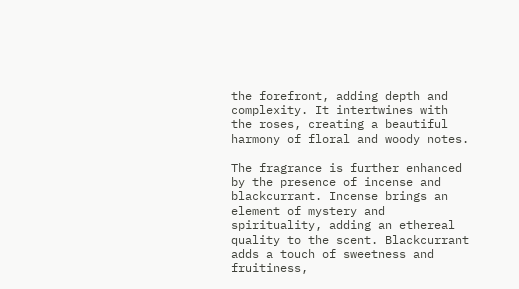the forefront, adding depth and complexity. It intertwines with the roses, creating a beautiful harmony of floral and woody notes.

The fragrance is further enhanced by the presence of incense and blackcurrant. Incense brings an element of mystery and spirituality, adding an ethereal quality to the scent. Blackcurrant adds a touch of sweetness and fruitiness,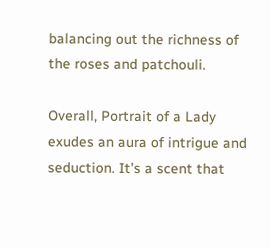balancing out the richness of the roses and patchouli.

Overall, Portrait of a Lady exudes an aura of intrigue and seduction. It’s a scent that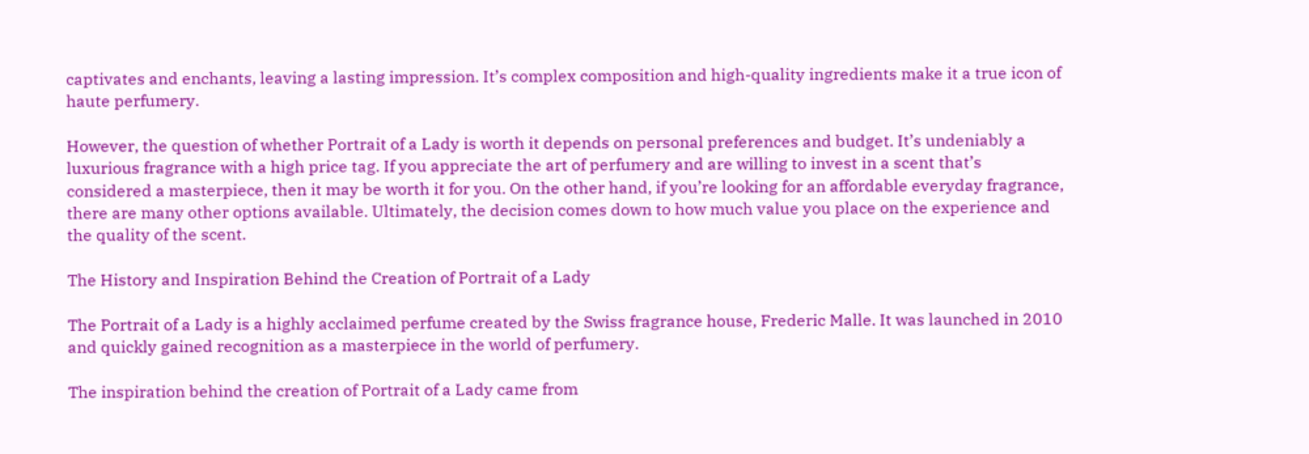captivates and enchants, leaving a lasting impression. It’s complex composition and high-quality ingredients make it a true icon of haute perfumery.

However, the question of whether Portrait of a Lady is worth it depends on personal preferences and budget. It’s undeniably a luxurious fragrance with a high price tag. If you appreciate the art of perfumery and are willing to invest in a scent that’s considered a masterpiece, then it may be worth it for you. On the other hand, if you’re looking for an affordable everyday fragrance, there are many other options available. Ultimately, the decision comes down to how much value you place on the experience and the quality of the scent.

The History and Inspiration Behind the Creation of Portrait of a Lady

The Portrait of a Lady is a highly acclaimed perfume created by the Swiss fragrance house, Frederic Malle. It was launched in 2010 and quickly gained recognition as a masterpiece in the world of perfumery.

The inspiration behind the creation of Portrait of a Lady came from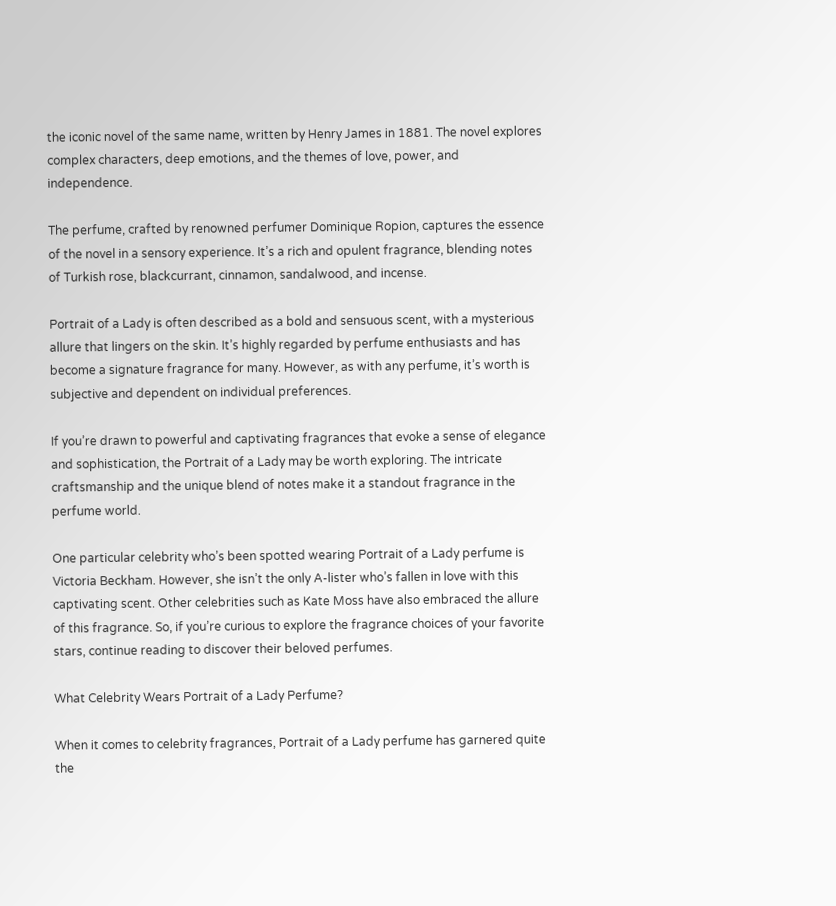the iconic novel of the same name, written by Henry James in 1881. The novel explores complex characters, deep emotions, and the themes of love, power, and independence.

The perfume, crafted by renowned perfumer Dominique Ropion, captures the essence of the novel in a sensory experience. It’s a rich and opulent fragrance, blending notes of Turkish rose, blackcurrant, cinnamon, sandalwood, and incense.

Portrait of a Lady is often described as a bold and sensuous scent, with a mysterious allure that lingers on the skin. It’s highly regarded by perfume enthusiasts and has become a signature fragrance for many. However, as with any perfume, it’s worth is subjective and dependent on individual preferences.

If you’re drawn to powerful and captivating fragrances that evoke a sense of elegance and sophistication, the Portrait of a Lady may be worth exploring. The intricate craftsmanship and the unique blend of notes make it a standout fragrance in the perfume world.

One particular celebrity who’s been spotted wearing Portrait of a Lady perfume is Victoria Beckham. However, she isn’t the only A-lister who’s fallen in love with this captivating scent. Other celebrities such as Kate Moss have also embraced the allure of this fragrance. So, if you’re curious to explore the fragrance choices of your favorite stars, continue reading to discover their beloved perfumes.

What Celebrity Wears Portrait of a Lady Perfume?

When it comes to celebrity fragrances, Portrait of a Lady perfume has garnered quite the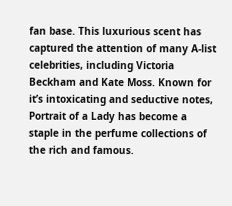fan base. This luxurious scent has captured the attention of many A-list celebrities, including Victoria Beckham and Kate Moss. Known for it’s intoxicating and seductive notes, Portrait of a Lady has become a staple in the perfume collections of the rich and famous.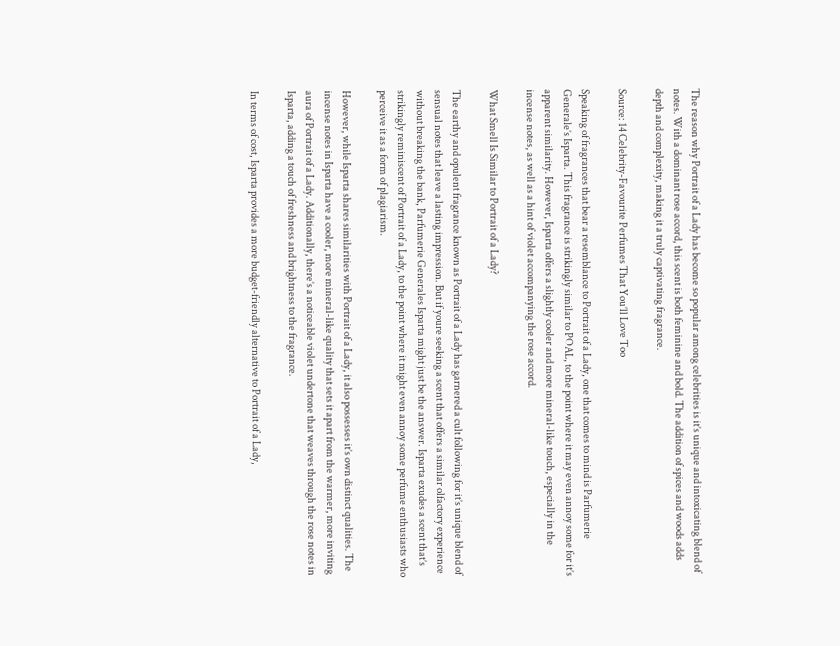The reason why Portrait of a Lady has become so popular among celebrities is it’s unique and intoxicating blend of notes. With a dominant rose accord, this scent is both feminine and bold. The addition of spices and woods adds depth and complexity, making it a truly captivating fragrance.

Source: 14 Celebrity-Favourite Perfumes That You’ll Love Too

Speaking of fragrances that bear a resemblance to Portrait of a Lady, one that comes to mind is Parfumerie Generale’s Isparta. This fragrance is strikingly similar to POAL, to the point where it may even annoy some for it’s apparent similarity. However, Isparta offers a slightly cooler and more mineral-like touch, especially in the incense notes, as well as a hint of violet accompanying the rose accord.

What Smell Is Similar to Portrait of a Lady?

The earthy and opulent fragrance known as Portrait of a Lady has garnered a cult following for it’s unique blend of sensual notes that leave a lasting impression. But if youre seeking a scent that offers a similar olfactory experience without breaking the bank, Parfumerie Generales Isparta might just be the answer. Isparta exudes a scent that’s strikingly reminiscent of Portrait of a Lady, to the point where it might even annoy some perfume enthusiasts who perceive it as a form of plagiarism.

However, while Isparta shares similarities with Portrait of a Lady, it also possesses it’s own distinct qualities. The incense notes in Isparta have a cooler, more mineral-like quality that sets it apart from the warmer, more inviting aura of Portrait of a Lady. Additionally, there’s a noticeable violet undertone that weaves through the rose notes in Isparta, adding a touch of freshness and brightness to the fragrance.

In terms of cost, Isparta provides a more budget-friendly alternative to Portrait of a Lady,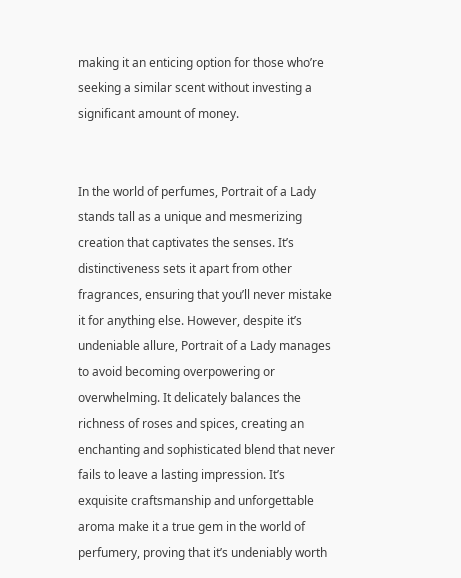making it an enticing option for those who’re seeking a similar scent without investing a significant amount of money.


In the world of perfumes, Portrait of a Lady stands tall as a unique and mesmerizing creation that captivates the senses. It’s distinctiveness sets it apart from other fragrances, ensuring that you’ll never mistake it for anything else. However, despite it’s undeniable allure, Portrait of a Lady manages to avoid becoming overpowering or overwhelming. It delicately balances the richness of roses and spices, creating an enchanting and sophisticated blend that never fails to leave a lasting impression. It’s exquisite craftsmanship and unforgettable aroma make it a true gem in the world of perfumery, proving that it’s undeniably worth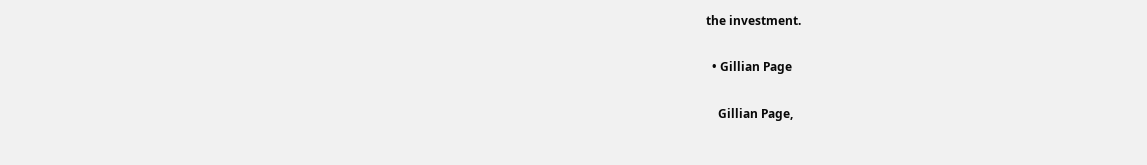the investment.

  • Gillian Page

    Gillian Page,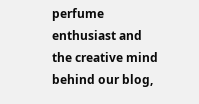perfume enthusiast and the creative mind behind our blog,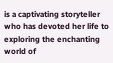is a captivating storyteller who has devoted her life to exploring the enchanting world of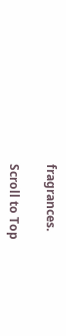fragrances.

Scroll to Top